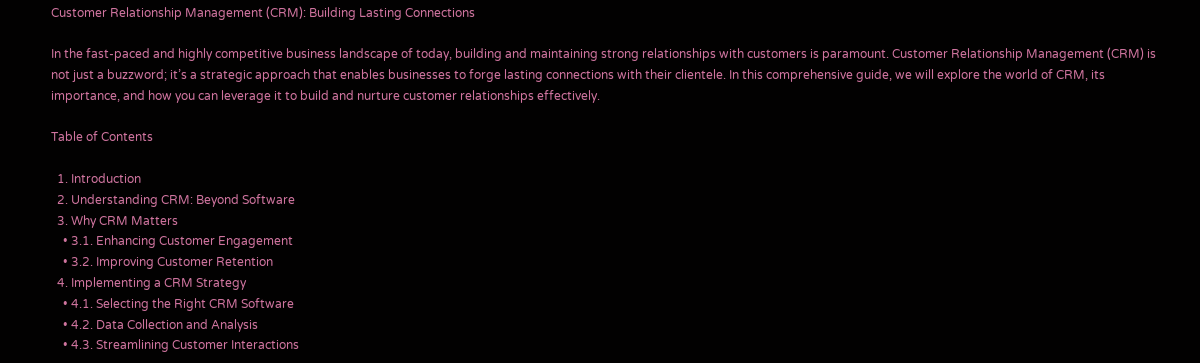Customer Relationship Management (CRM): Building Lasting Connections

In the fast-paced and highly competitive business landscape of today, building and maintaining strong relationships with customers is paramount. Customer Relationship Management (CRM) is not just a buzzword; it’s a strategic approach that enables businesses to forge lasting connections with their clientele. In this comprehensive guide, we will explore the world of CRM, its importance, and how you can leverage it to build and nurture customer relationships effectively.

Table of Contents

  1. Introduction
  2. Understanding CRM: Beyond Software
  3. Why CRM Matters
    • 3.1. Enhancing Customer Engagement
    • 3.2. Improving Customer Retention
  4. Implementing a CRM Strategy
    • 4.1. Selecting the Right CRM Software
    • 4.2. Data Collection and Analysis
    • 4.3. Streamlining Customer Interactions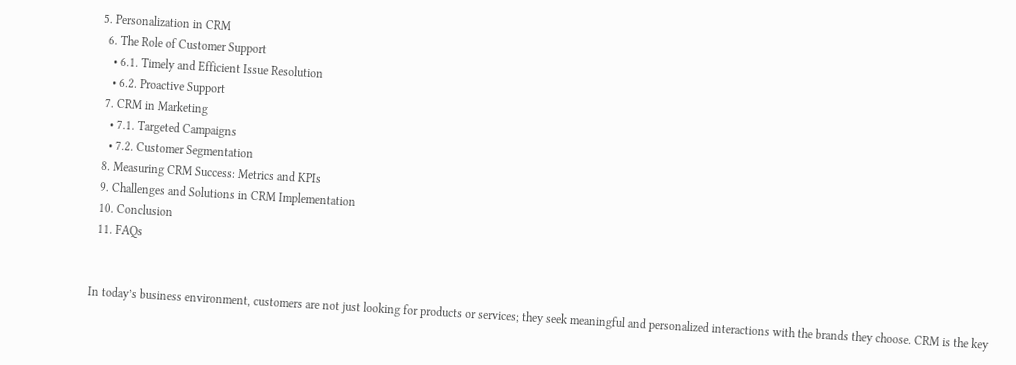5. Personalization in CRM
  6. The Role of Customer Support
    • 6.1. Timely and Efficient Issue Resolution
    • 6.2. Proactive Support
  7. CRM in Marketing
    • 7.1. Targeted Campaigns
    • 7.2. Customer Segmentation
  8. Measuring CRM Success: Metrics and KPIs
  9. Challenges and Solutions in CRM Implementation
  10. Conclusion
  11. FAQs


In today’s business environment, customers are not just looking for products or services; they seek meaningful and personalized interactions with the brands they choose. CRM is the key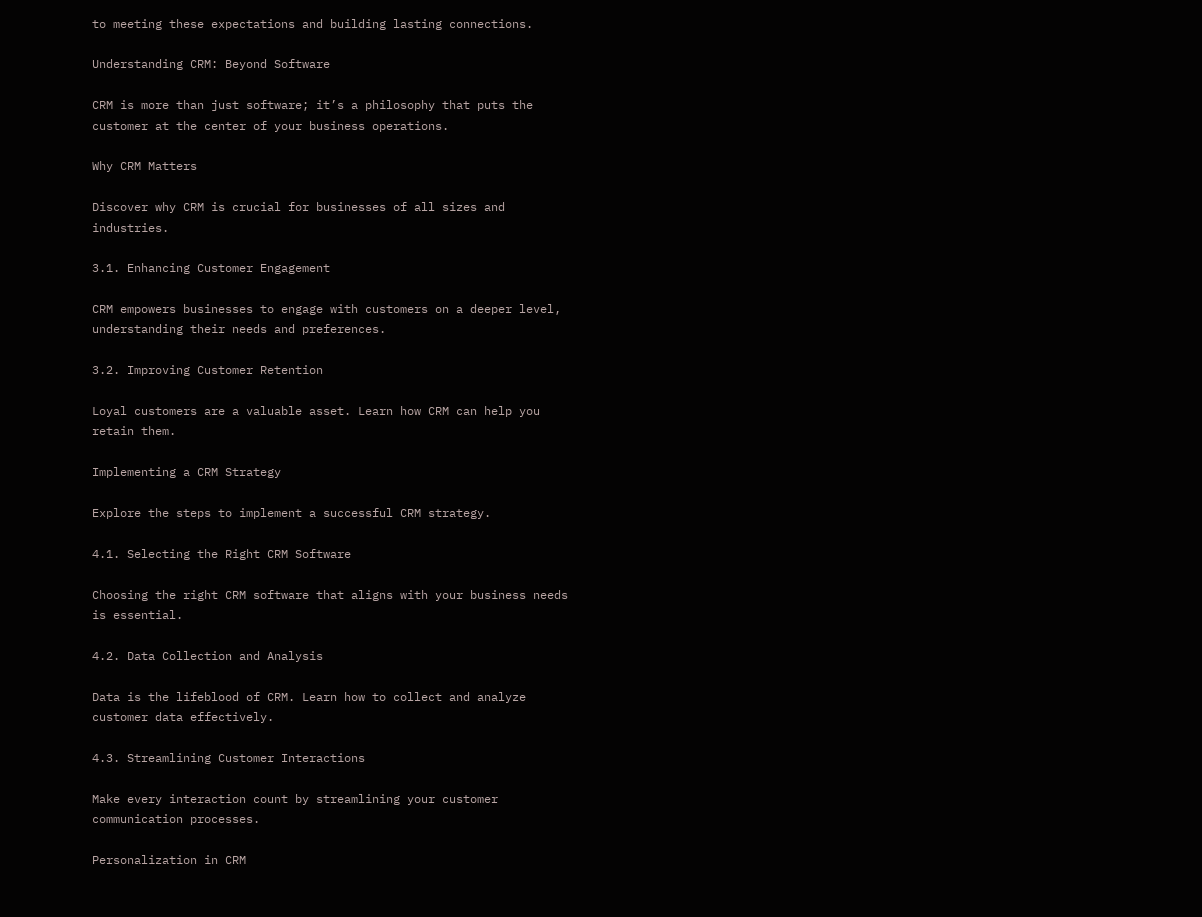to meeting these expectations and building lasting connections.

Understanding CRM: Beyond Software

CRM is more than just software; it’s a philosophy that puts the customer at the center of your business operations.

Why CRM Matters

Discover why CRM is crucial for businesses of all sizes and industries.

3.1. Enhancing Customer Engagement

CRM empowers businesses to engage with customers on a deeper level, understanding their needs and preferences.

3.2. Improving Customer Retention

Loyal customers are a valuable asset. Learn how CRM can help you retain them.

Implementing a CRM Strategy

Explore the steps to implement a successful CRM strategy.

4.1. Selecting the Right CRM Software

Choosing the right CRM software that aligns with your business needs is essential.

4.2. Data Collection and Analysis

Data is the lifeblood of CRM. Learn how to collect and analyze customer data effectively.

4.3. Streamlining Customer Interactions

Make every interaction count by streamlining your customer communication processes.

Personalization in CRM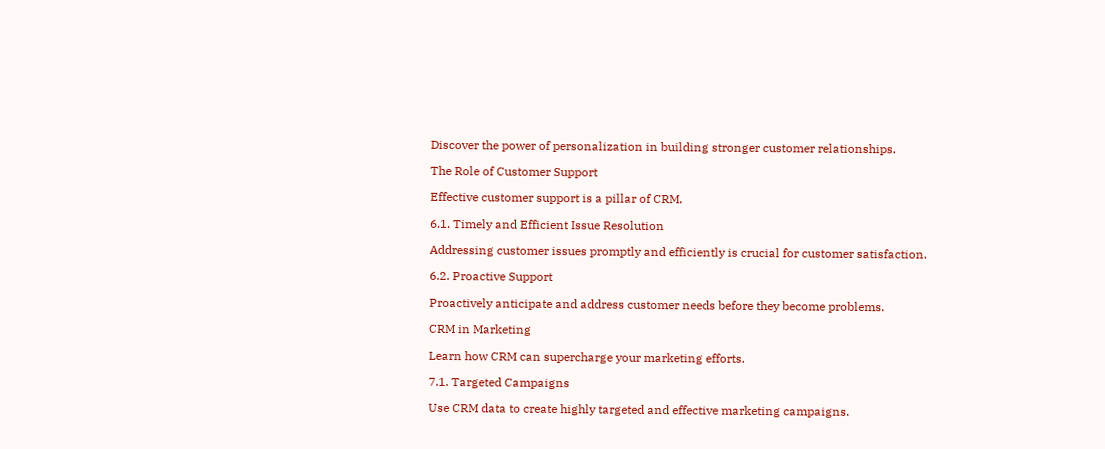Discover the power of personalization in building stronger customer relationships.

The Role of Customer Support

Effective customer support is a pillar of CRM.

6.1. Timely and Efficient Issue Resolution

Addressing customer issues promptly and efficiently is crucial for customer satisfaction.

6.2. Proactive Support

Proactively anticipate and address customer needs before they become problems.

CRM in Marketing

Learn how CRM can supercharge your marketing efforts.

7.1. Targeted Campaigns

Use CRM data to create highly targeted and effective marketing campaigns.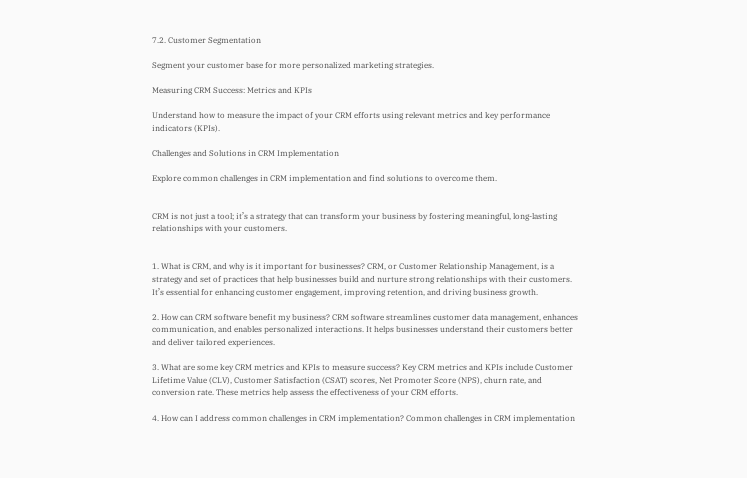7.2. Customer Segmentation

Segment your customer base for more personalized marketing strategies.

Measuring CRM Success: Metrics and KPIs

Understand how to measure the impact of your CRM efforts using relevant metrics and key performance indicators (KPIs).

Challenges and Solutions in CRM Implementation

Explore common challenges in CRM implementation and find solutions to overcome them.


CRM is not just a tool; it’s a strategy that can transform your business by fostering meaningful, long-lasting relationships with your customers.


1. What is CRM, and why is it important for businesses? CRM, or Customer Relationship Management, is a strategy and set of practices that help businesses build and nurture strong relationships with their customers. It’s essential for enhancing customer engagement, improving retention, and driving business growth.

2. How can CRM software benefit my business? CRM software streamlines customer data management, enhances communication, and enables personalized interactions. It helps businesses understand their customers better and deliver tailored experiences.

3. What are some key CRM metrics and KPIs to measure success? Key CRM metrics and KPIs include Customer Lifetime Value (CLV), Customer Satisfaction (CSAT) scores, Net Promoter Score (NPS), churn rate, and conversion rate. These metrics help assess the effectiveness of your CRM efforts.

4. How can I address common challenges in CRM implementation? Common challenges in CRM implementation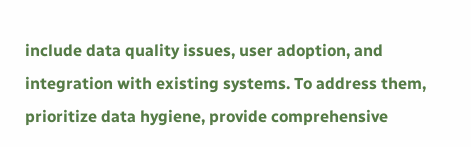include data quality issues, user adoption, and integration with existing systems. To address them, prioritize data hygiene, provide comprehensive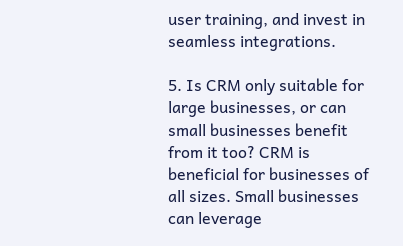user training, and invest in seamless integrations.

5. Is CRM only suitable for large businesses, or can small businesses benefit from it too? CRM is beneficial for businesses of all sizes. Small businesses can leverage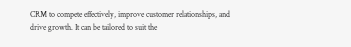CRM to compete effectively, improve customer relationships, and drive growth. It can be tailored to suit the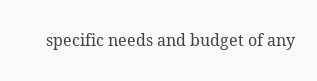specific needs and budget of any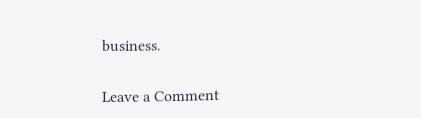business.

Leave a Comment